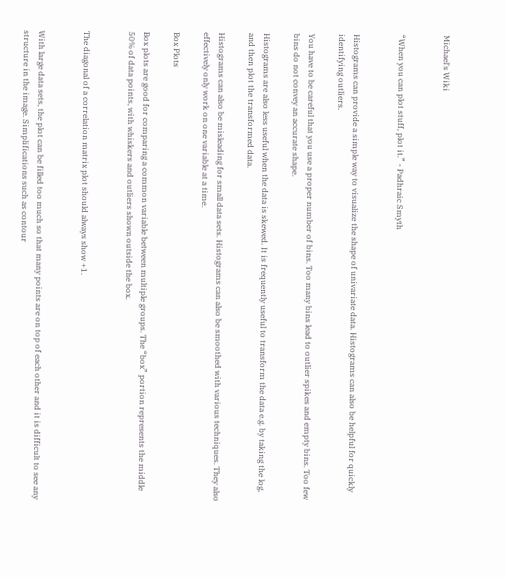Michael's Wiki


“When you can plot stuff, plot it.” - Padhraic Smyth


Histograms can provide a simple way to visualize the shape of univariate data. Histograms can also be helpful for quickly identifying outliers.

You have to be careful that you use a proper number of bins. Too many bins lead to outlier spikes and empty bins. Too few bins do not convey an accurate shape.

Histograms are also less useful when the data is skewed. It is frequently useful to transform the data e.g. by taking the log, and then plot the transformed data.

Histograms can also be misleading for small data sets. Histograms can also be smoothed with various techniques. They also effectively only work on one variable at a time.

Box Plots

Box plots are good for comparing a common variable between multiple groups. The “box” portion represents the middle 50% of data points, with whiskers and outliers shown outside the box.


The diagonal of a correlation matrix plot should always show +1.


With large data sets, the plot can be filled too much so that many points are on top of each other and it is difficult to see any structure in the image. Simplifications such as contour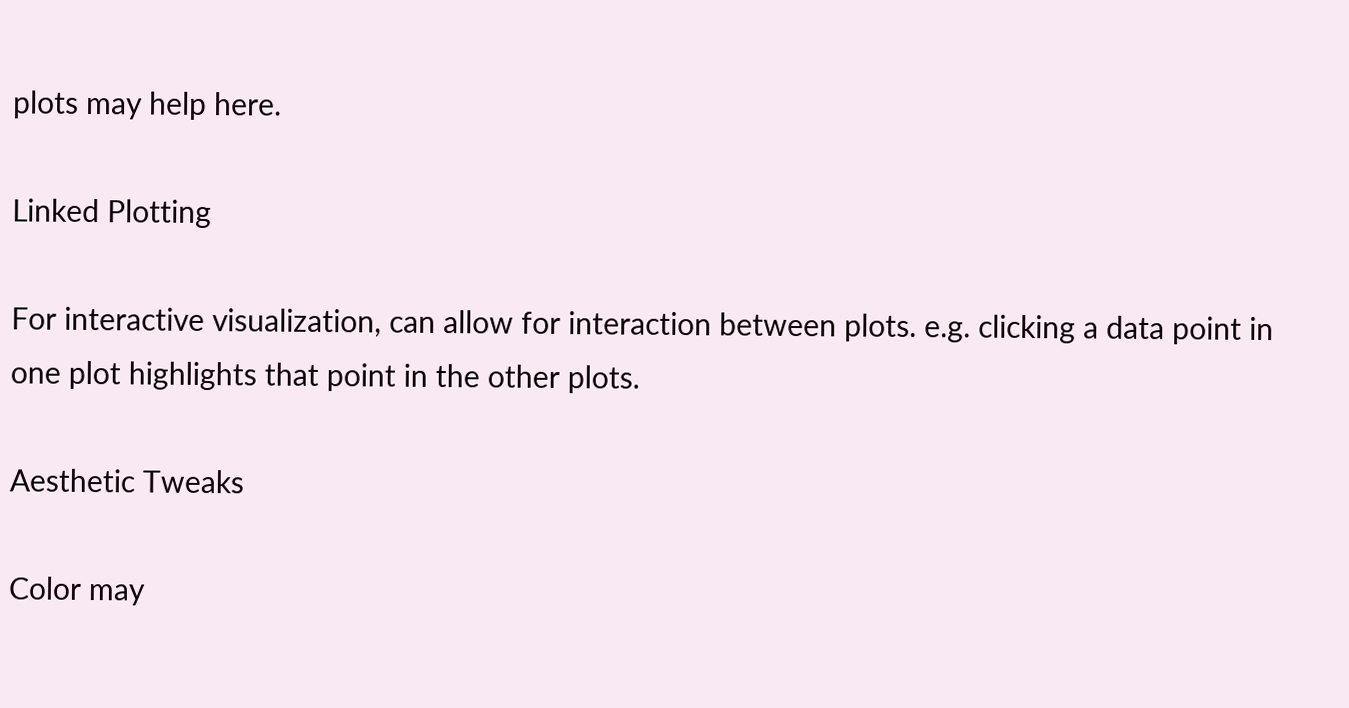plots may help here.

Linked Plotting

For interactive visualization, can allow for interaction between plots. e.g. clicking a data point in one plot highlights that point in the other plots.

Aesthetic Tweaks

Color may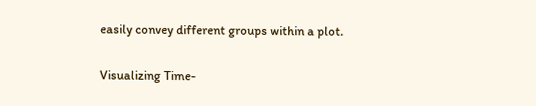easily convey different groups within a plot.

Visualizing Time-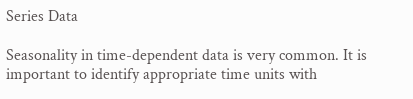Series Data

Seasonality in time-dependent data is very common. It is important to identify appropriate time units with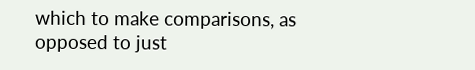which to make comparisons, as opposed to just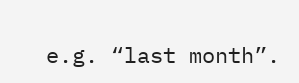e.g. “last month”.